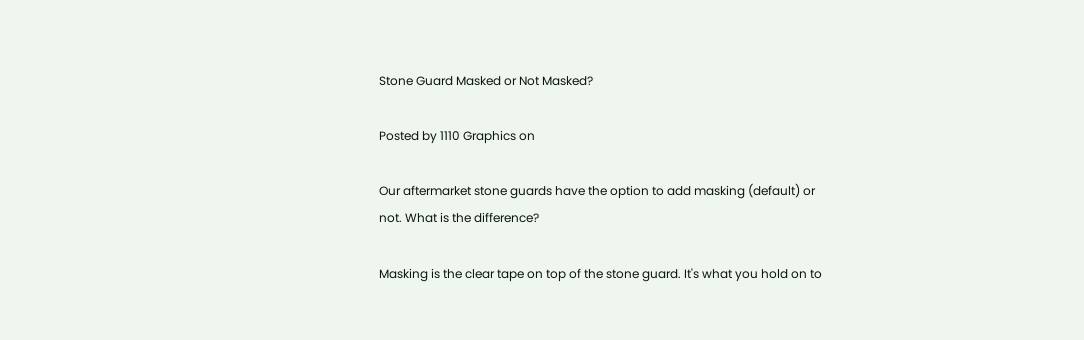Stone Guard Masked or Not Masked?

Posted by 1110 Graphics on

Our aftermarket stone guards have the option to add masking (default) or not. What is the difference?

Masking is the clear tape on top of the stone guard. It's what you hold on to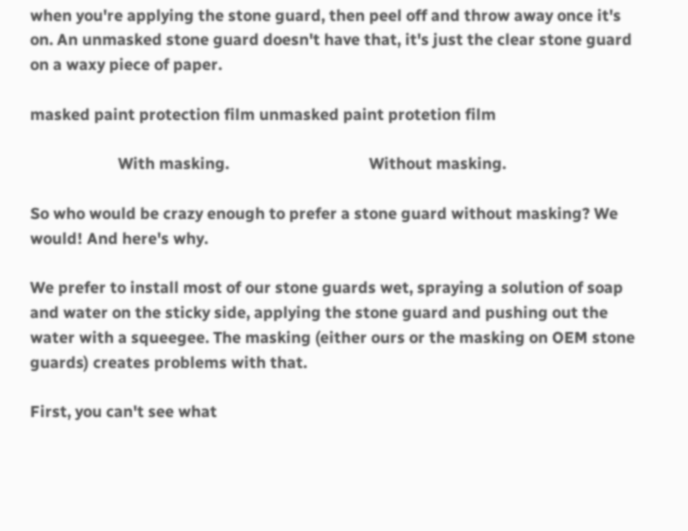when you're applying the stone guard, then peel off and throw away once it's on. An unmasked stone guard doesn't have that, it's just the clear stone guard on a waxy piece of paper.

masked paint protection film unmasked paint protetion film

                      With masking.                                   Without masking.

So who would be crazy enough to prefer a stone guard without masking? We would! And here's why.

We prefer to install most of our stone guards wet, spraying a solution of soap and water on the sticky side, applying the stone guard and pushing out the water with a squeegee. The masking (either ours or the masking on OEM stone guards) creates problems with that.

First, you can't see what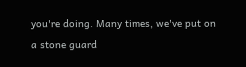you're doing. Many times, we've put on a stone guard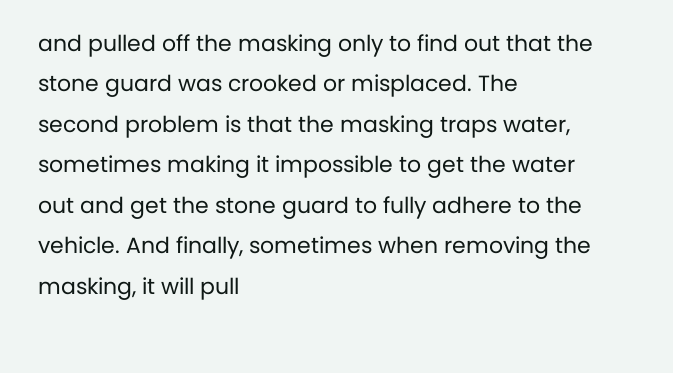and pulled off the masking only to find out that the stone guard was crooked or misplaced. The second problem is that the masking traps water, sometimes making it impossible to get the water out and get the stone guard to fully adhere to the vehicle. And finally, sometimes when removing the masking, it will pull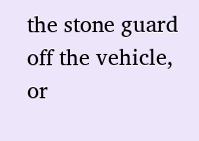the stone guard off the vehicle, or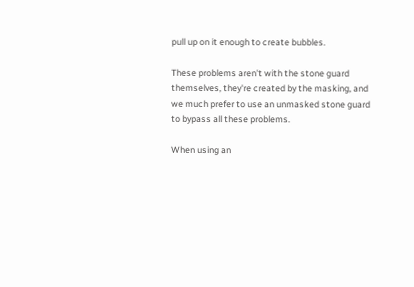pull up on it enough to create bubbles.

These problems aren't with the stone guard themselves, they're created by the masking, and we much prefer to use an unmasked stone guard to bypass all these problems.

When using an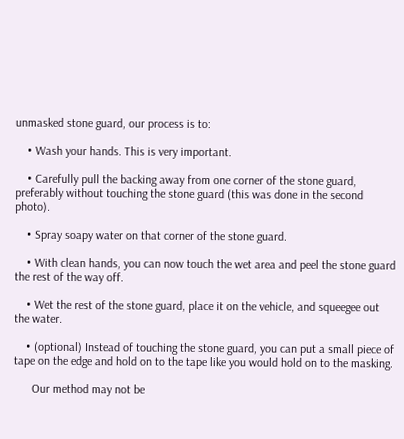unmasked stone guard, our process is to:

    • Wash your hands. This is very important.

    • Carefully pull the backing away from one corner of the stone guard, preferably without touching the stone guard (this was done in the second photo).

    • Spray soapy water on that corner of the stone guard.

    • With clean hands, you can now touch the wet area and peel the stone guard the rest of the way off.

    • Wet the rest of the stone guard, place it on the vehicle, and squeegee out the water.

    • (optional) Instead of touching the stone guard, you can put a small piece of tape on the edge and hold on to the tape like you would hold on to the masking.

      Our method may not be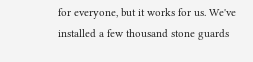for everyone, but it works for us. We've installed a few thousand stone guards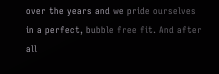over the years and we pride ourselves in a perfect, bubble free fit. And after all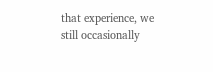that experience, we still occasionally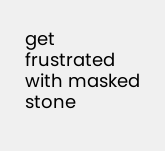get frustrated with masked stone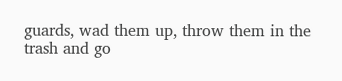guards, wad them up, throw them in the trash and go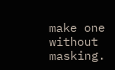make one without masking.